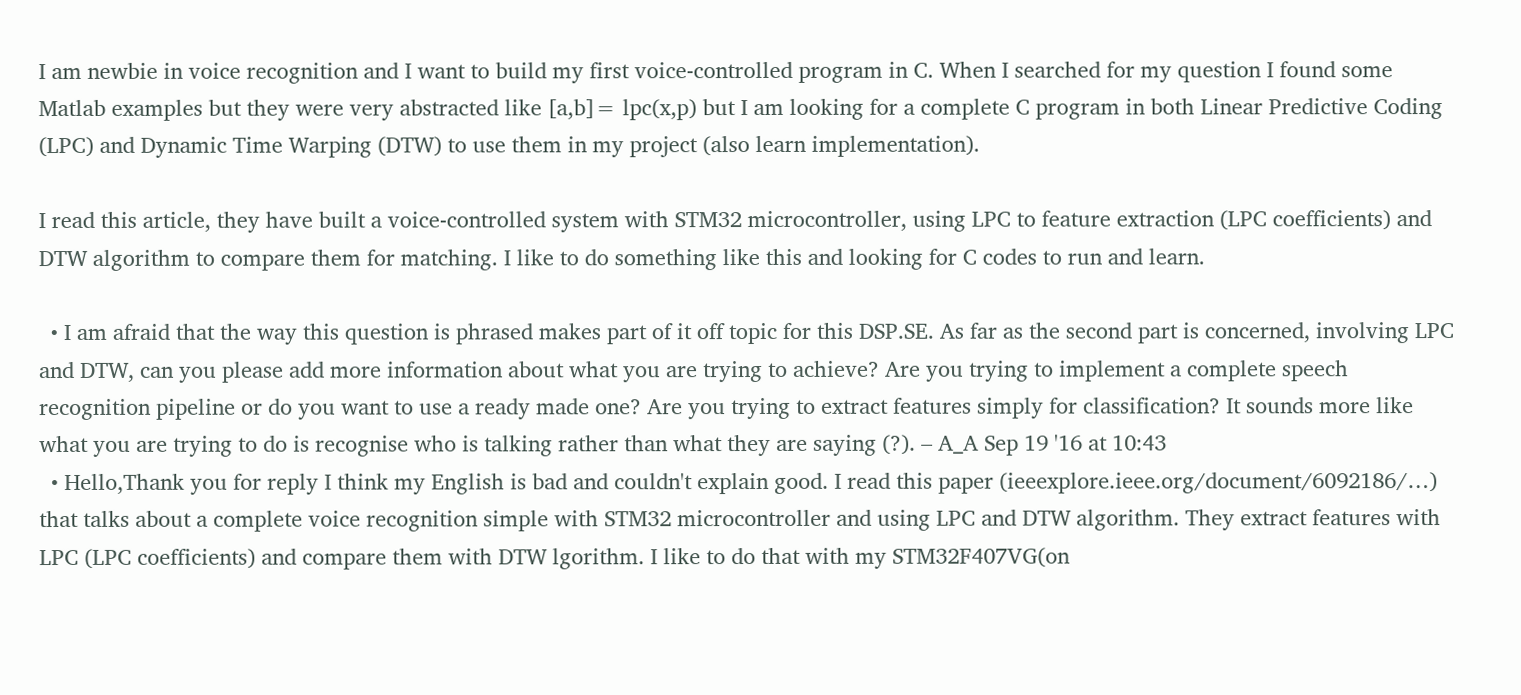I am newbie in voice recognition and I want to build my first voice-controlled program in C. When I searched for my question I found some Matlab examples but they were very abstracted like [a,b]= lpc(x,p) but I am looking for a complete C program in both Linear Predictive Coding (LPC) and Dynamic Time Warping (DTW) to use them in my project (also learn implementation).

I read this article, they have built a voice-controlled system with STM32 microcontroller, using LPC to feature extraction (LPC coefficients) and DTW algorithm to compare them for matching. I like to do something like this and looking for C codes to run and learn.

  • I am afraid that the way this question is phrased makes part of it off topic for this DSP.SE. As far as the second part is concerned, involving LPC and DTW, can you please add more information about what you are trying to achieve? Are you trying to implement a complete speech recognition pipeline or do you want to use a ready made one? Are you trying to extract features simply for classification? It sounds more like what you are trying to do is recognise who is talking rather than what they are saying (?). – A_A Sep 19 '16 at 10:43
  • Hello,Thank you for reply I think my English is bad and couldn't explain good. I read this paper (ieeexplore.ieee.org/document/6092186/…) that talks about a complete voice recognition simple with STM32 microcontroller and using LPC and DTW algorithm. They extract features with LPC (LPC coefficients) and compare them with DTW lgorithm. I like to do that with my STM32F407VG(on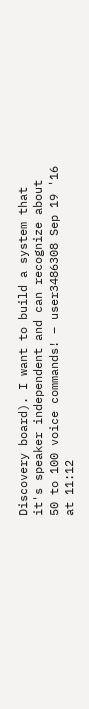Discovery board). I want to build a system that it's speaker independent and can recognize about 50 to 100 voice commands! – user3486308 Sep 19 '16 at 11:12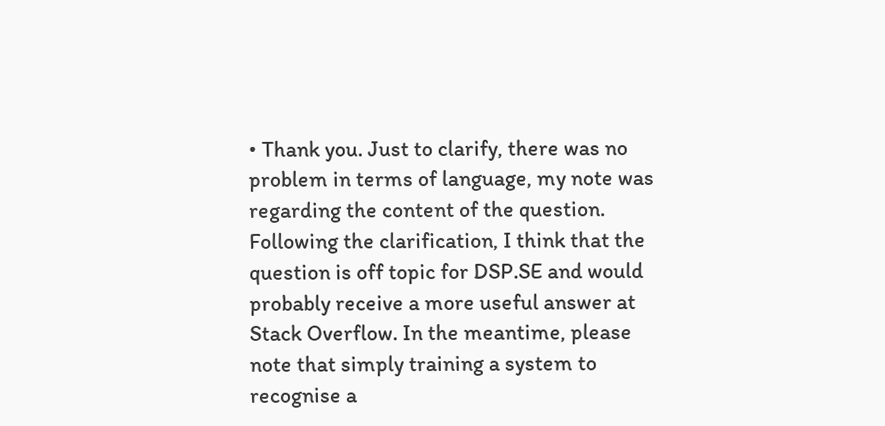• Thank you. Just to clarify, there was no problem in terms of language, my note was regarding the content of the question. Following the clarification, I think that the question is off topic for DSP.SE and would probably receive a more useful answer at Stack Overflow. In the meantime, please note that simply training a system to recognise a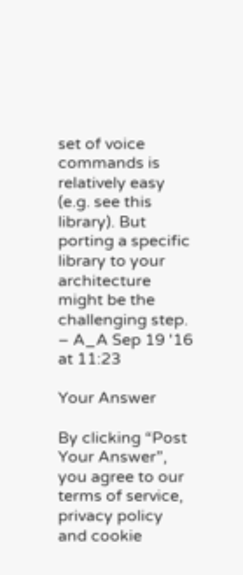set of voice commands is relatively easy (e.g. see this library). But porting a specific library to your architecture might be the challenging step. – A_A Sep 19 '16 at 11:23

Your Answer

By clicking “Post Your Answer”, you agree to our terms of service, privacy policy and cookie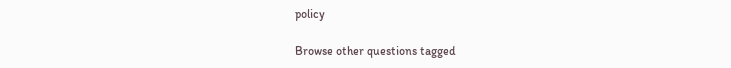policy

Browse other questions tagged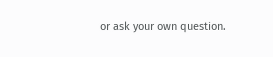or ask your own question.